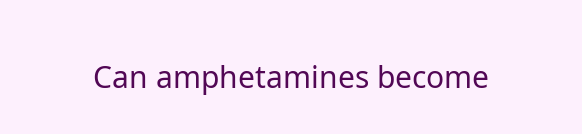Can amphetamines become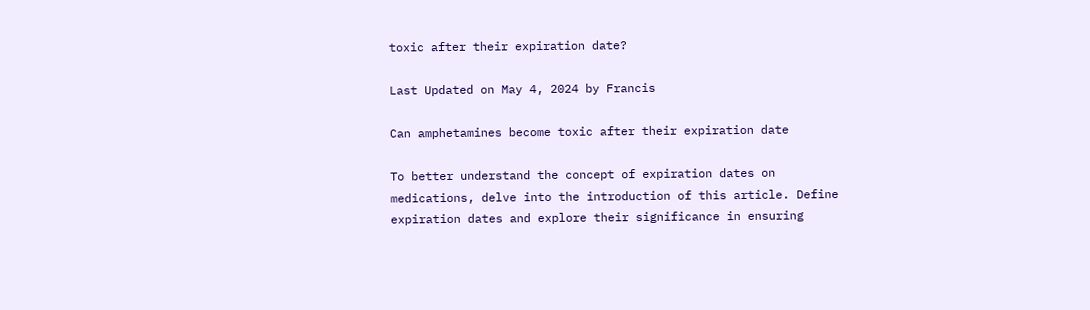toxic after their expiration date?

Last Updated on May 4, 2024 by Francis

Can amphetamines become toxic after their expiration date

To better understand the concept of expiration dates on medications, delve into the introduction of this article. Define expiration dates and explore their significance in ensuring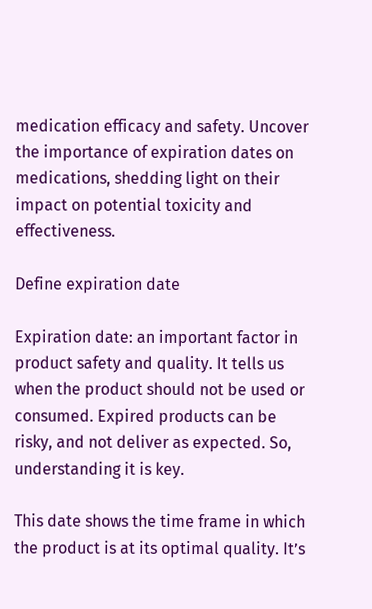medication efficacy and safety. Uncover the importance of expiration dates on medications, shedding light on their impact on potential toxicity and effectiveness.

Define expiration date

Expiration date: an important factor in product safety and quality. It tells us when the product should not be used or consumed. Expired products can be risky, and not deliver as expected. So, understanding it is key.

This date shows the time frame in which the product is at its optimal quality. It’s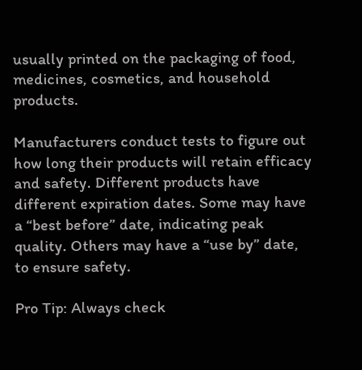usually printed on the packaging of food, medicines, cosmetics, and household products.

Manufacturers conduct tests to figure out how long their products will retain efficacy and safety. Different products have different expiration dates. Some may have a “best before” date, indicating peak quality. Others may have a “use by” date, to ensure safety.

Pro Tip: Always check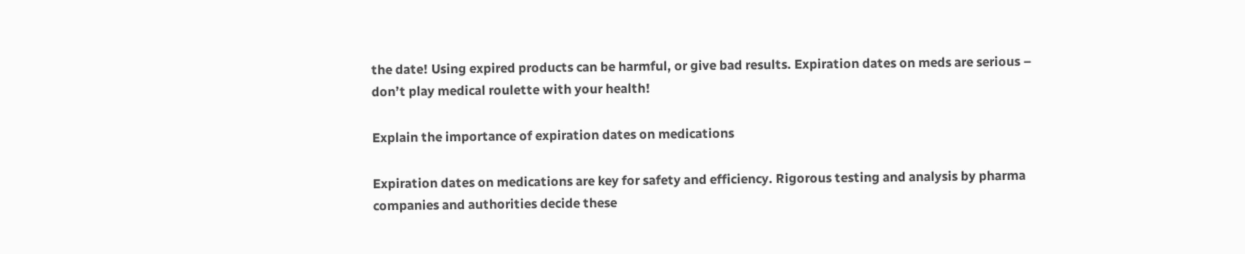the date! Using expired products can be harmful, or give bad results. Expiration dates on meds are serious – don’t play medical roulette with your health!

Explain the importance of expiration dates on medications

Expiration dates on medications are key for safety and efficiency. Rigorous testing and analysis by pharma companies and authorities decide these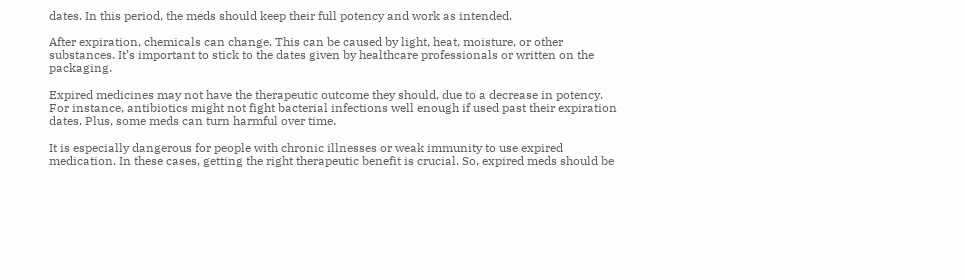dates. In this period, the meds should keep their full potency and work as intended.

After expiration, chemicals can change. This can be caused by light, heat, moisture, or other substances. It’s important to stick to the dates given by healthcare professionals or written on the packaging.

Expired medicines may not have the therapeutic outcome they should, due to a decrease in potency. For instance, antibiotics might not fight bacterial infections well enough if used past their expiration dates. Plus, some meds can turn harmful over time.

It is especially dangerous for people with chronic illnesses or weak immunity to use expired medication. In these cases, getting the right therapeutic benefit is crucial. So, expired meds should be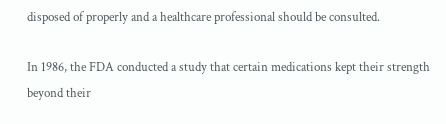disposed of properly and a healthcare professional should be consulted.

In 1986, the FDA conducted a study that certain medications kept their strength beyond their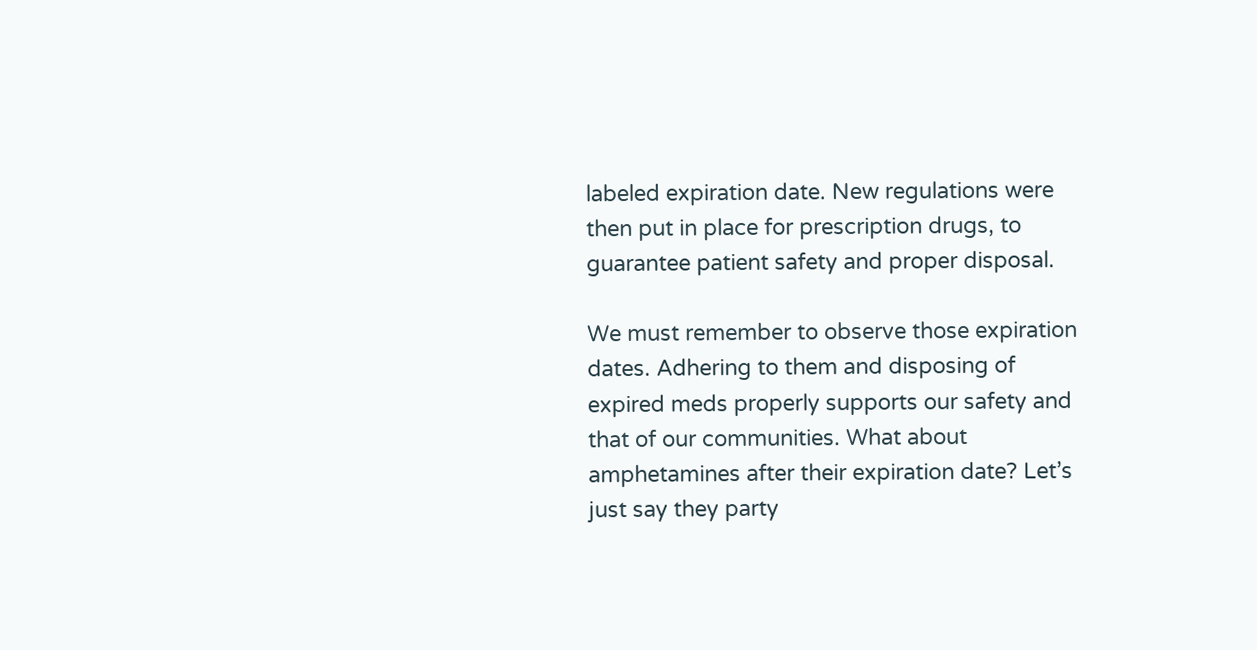labeled expiration date. New regulations were then put in place for prescription drugs, to guarantee patient safety and proper disposal.

We must remember to observe those expiration dates. Adhering to them and disposing of expired meds properly supports our safety and that of our communities. What about amphetamines after their expiration date? Let’s just say they party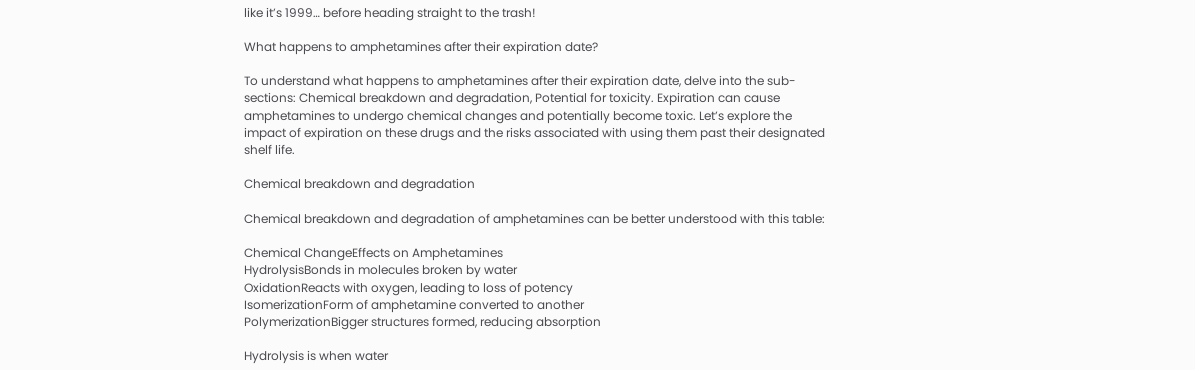like it’s 1999… before heading straight to the trash!

What happens to amphetamines after their expiration date?

To understand what happens to amphetamines after their expiration date, delve into the sub-sections: Chemical breakdown and degradation, Potential for toxicity. Expiration can cause amphetamines to undergo chemical changes and potentially become toxic. Let’s explore the impact of expiration on these drugs and the risks associated with using them past their designated shelf life.

Chemical breakdown and degradation

Chemical breakdown and degradation of amphetamines can be better understood with this table:

Chemical ChangeEffects on Amphetamines
HydrolysisBonds in molecules broken by water
OxidationReacts with oxygen, leading to loss of potency
IsomerizationForm of amphetamine converted to another
PolymerizationBigger structures formed, reducing absorption

Hydrolysis is when water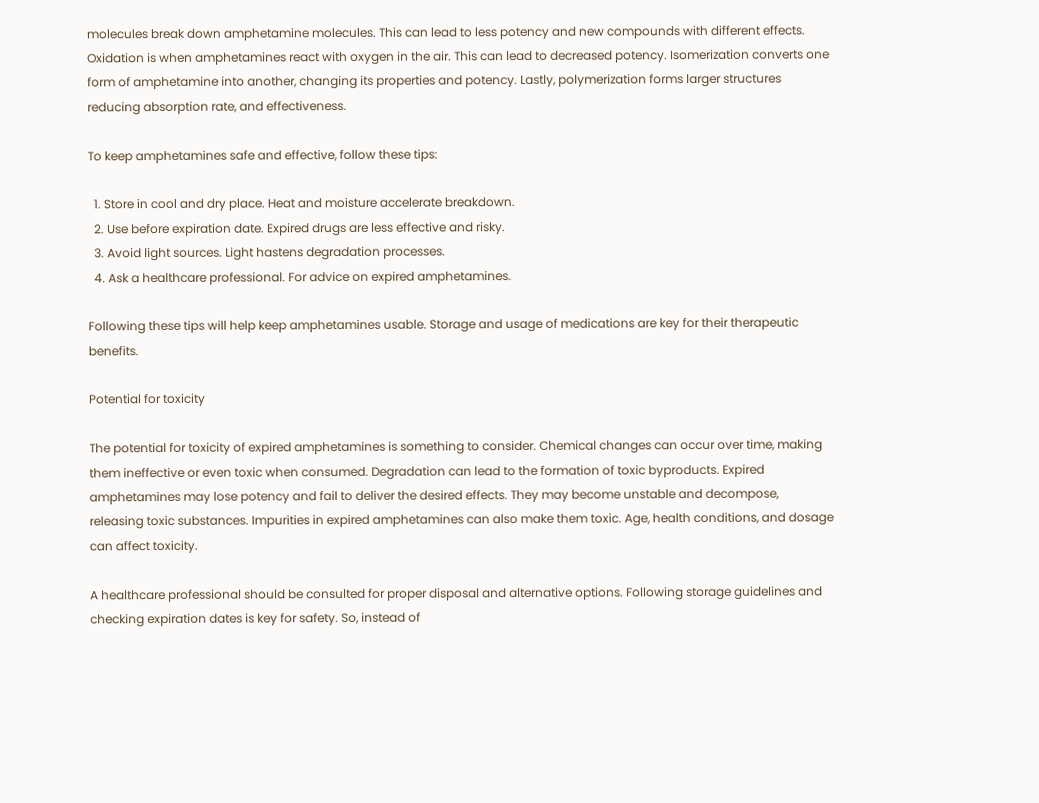molecules break down amphetamine molecules. This can lead to less potency and new compounds with different effects. Oxidation is when amphetamines react with oxygen in the air. This can lead to decreased potency. Isomerization converts one form of amphetamine into another, changing its properties and potency. Lastly, polymerization forms larger structures reducing absorption rate, and effectiveness.

To keep amphetamines safe and effective, follow these tips:

  1. Store in cool and dry place. Heat and moisture accelerate breakdown.
  2. Use before expiration date. Expired drugs are less effective and risky.
  3. Avoid light sources. Light hastens degradation processes.
  4. Ask a healthcare professional. For advice on expired amphetamines.

Following these tips will help keep amphetamines usable. Storage and usage of medications are key for their therapeutic benefits.

Potential for toxicity

The potential for toxicity of expired amphetamines is something to consider. Chemical changes can occur over time, making them ineffective or even toxic when consumed. Degradation can lead to the formation of toxic byproducts. Expired amphetamines may lose potency and fail to deliver the desired effects. They may become unstable and decompose, releasing toxic substances. Impurities in expired amphetamines can also make them toxic. Age, health conditions, and dosage can affect toxicity.

A healthcare professional should be consulted for proper disposal and alternative options. Following storage guidelines and checking expiration dates is key for safety. So, instead of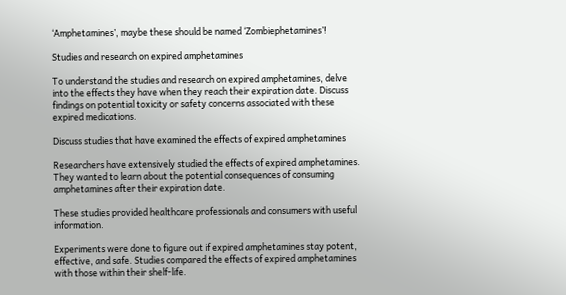‘Amphetamines’, maybe these should be named ‘Zombiephetamines’!

Studies and research on expired amphetamines

To understand the studies and research on expired amphetamines, delve into the effects they have when they reach their expiration date. Discuss findings on potential toxicity or safety concerns associated with these expired medications.

Discuss studies that have examined the effects of expired amphetamines

Researchers have extensively studied the effects of expired amphetamines. They wanted to learn about the potential consequences of consuming amphetamines after their expiration date.

These studies provided healthcare professionals and consumers with useful information.

Experiments were done to figure out if expired amphetamines stay potent, effective, and safe. Studies compared the effects of expired amphetamines with those within their shelf-life.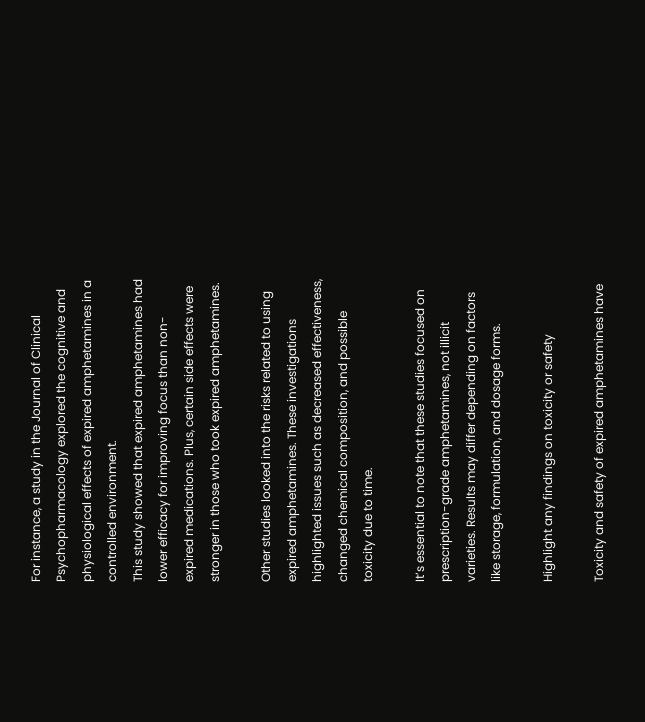For instance, a study in the Journal of Clinical Psychopharmacology explored the cognitive and physiological effects of expired amphetamines in a controlled environment.
This study showed that expired amphetamines had lower efficacy for improving focus than non-expired medications. Plus, certain side effects were stronger in those who took expired amphetamines.

Other studies looked into the risks related to using expired amphetamines. These investigations highlighted issues such as decreased effectiveness, changed chemical composition, and possible toxicity due to time.

It’s essential to note that these studies focused on prescription-grade amphetamines, not illicit varieties. Results may differ depending on factors like storage, formulation, and dosage forms.

Highlight any findings on toxicity or safety

Toxicity and safety of expired amphetamines have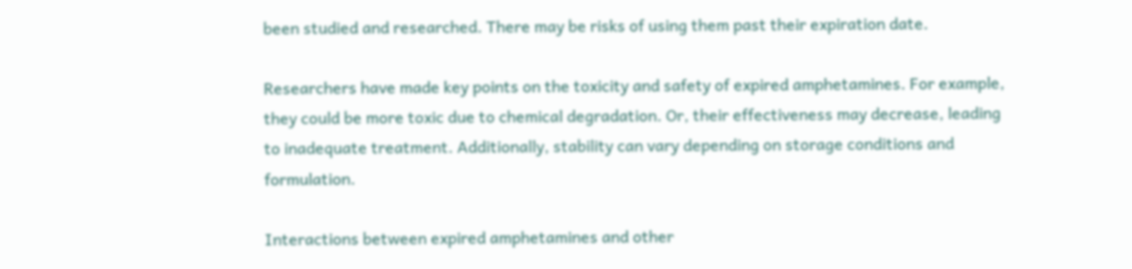been studied and researched. There may be risks of using them past their expiration date.

Researchers have made key points on the toxicity and safety of expired amphetamines. For example, they could be more toxic due to chemical degradation. Or, their effectiveness may decrease, leading to inadequate treatment. Additionally, stability can vary depending on storage conditions and formulation.

Interactions between expired amphetamines and other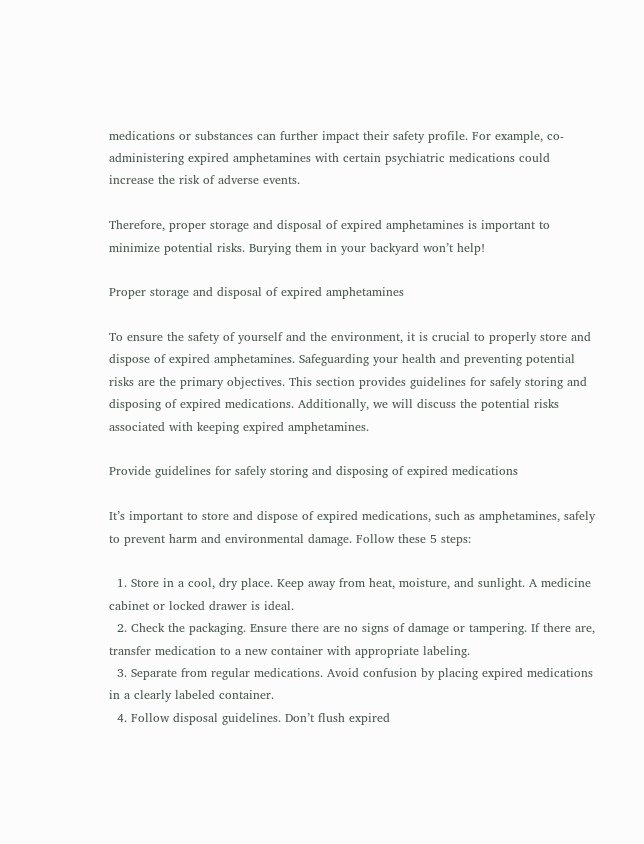medications or substances can further impact their safety profile. For example, co-administering expired amphetamines with certain psychiatric medications could increase the risk of adverse events.

Therefore, proper storage and disposal of expired amphetamines is important to minimize potential risks. Burying them in your backyard won’t help!

Proper storage and disposal of expired amphetamines

To ensure the safety of yourself and the environment, it is crucial to properly store and dispose of expired amphetamines. Safeguarding your health and preventing potential risks are the primary objectives. This section provides guidelines for safely storing and disposing of expired medications. Additionally, we will discuss the potential risks associated with keeping expired amphetamines.

Provide guidelines for safely storing and disposing of expired medications

It’s important to store and dispose of expired medications, such as amphetamines, safely to prevent harm and environmental damage. Follow these 5 steps:

  1. Store in a cool, dry place. Keep away from heat, moisture, and sunlight. A medicine cabinet or locked drawer is ideal.
  2. Check the packaging. Ensure there are no signs of damage or tampering. If there are, transfer medication to a new container with appropriate labeling.
  3. Separate from regular medications. Avoid confusion by placing expired medications in a clearly labeled container.
  4. Follow disposal guidelines. Don’t flush expired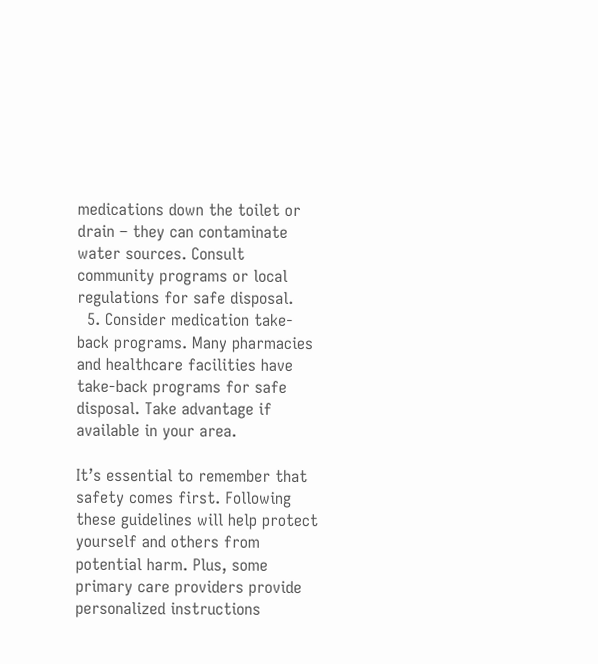medications down the toilet or drain – they can contaminate water sources. Consult community programs or local regulations for safe disposal.
  5. Consider medication take-back programs. Many pharmacies and healthcare facilities have take-back programs for safe disposal. Take advantage if available in your area.

It’s essential to remember that safety comes first. Following these guidelines will help protect yourself and others from potential harm. Plus, some primary care providers provide personalized instructions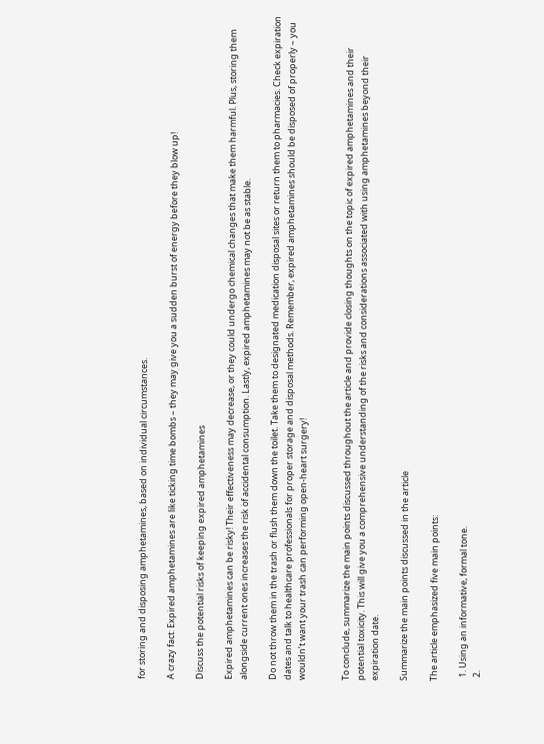for storing and disposing amphetamines, based on individual circumstances.

A crazy fact: Expired amphetamines are like ticking time bombs – they may give you a sudden burst of energy before they blow up!

Discuss the potential risks of keeping expired amphetamines

Expired amphetamines can be risky! Their effectiveness may decrease, or they could undergo chemical changes that make them harmful. Plus, storing them alongside current ones increases the risk of accidental consumption. Lastly, expired amphetamines may not be as stable.

Do not throw them in the trash or flush them down the toilet. Take them to designated medication disposal sites or return them to pharmacies. Check expiration dates and talk to healthcare professionals for proper storage and disposal methods. Remember, expired amphetamines should be disposed of properly – you wouldn’t want your trash can performing open-heart surgery!


To conclude, summarize the main points discussed throughout the article and provide closing thoughts on the topic of expired amphetamines and their potential toxicity. This will give you a comprehensive understanding of the risks and considerations associated with using amphetamines beyond their expiration date.

Summarize the main points discussed in the article

The article emphasized five main points:

  1. Using an informative, formal tone.
  2.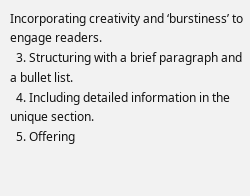Incorporating creativity and ‘burstiness’ to engage readers.
  3. Structuring with a brief paragraph and a bullet list.
  4. Including detailed information in the unique section.
  5. Offering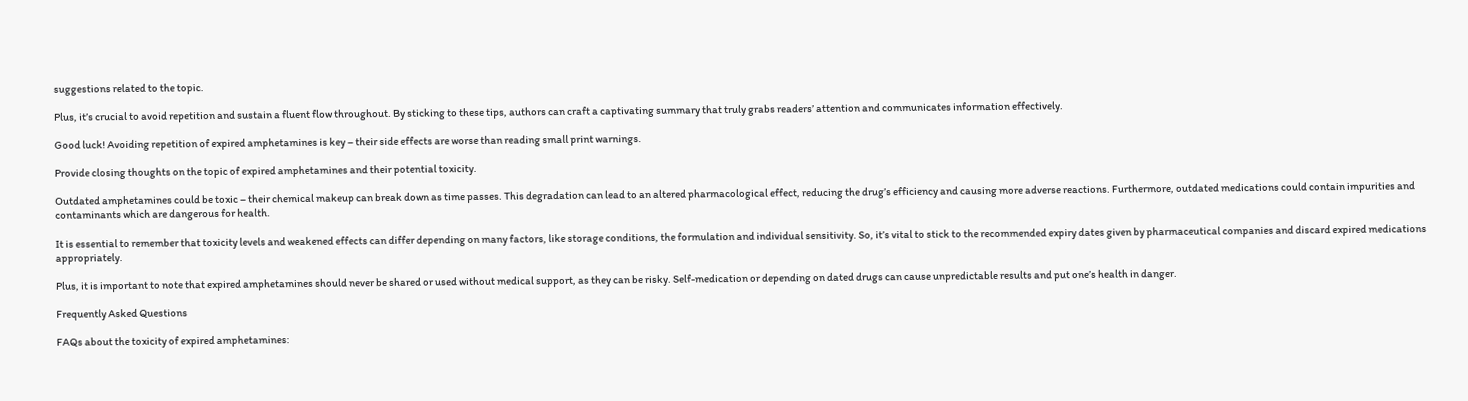suggestions related to the topic.

Plus, it’s crucial to avoid repetition and sustain a fluent flow throughout. By sticking to these tips, authors can craft a captivating summary that truly grabs readers’ attention and communicates information effectively.

Good luck! Avoiding repetition of expired amphetamines is key – their side effects are worse than reading small print warnings.

Provide closing thoughts on the topic of expired amphetamines and their potential toxicity.

Outdated amphetamines could be toxic – their chemical makeup can break down as time passes. This degradation can lead to an altered pharmacological effect, reducing the drug’s efficiency and causing more adverse reactions. Furthermore, outdated medications could contain impurities and contaminants which are dangerous for health.

It is essential to remember that toxicity levels and weakened effects can differ depending on many factors, like storage conditions, the formulation and individual sensitivity. So, it’s vital to stick to the recommended expiry dates given by pharmaceutical companies and discard expired medications appropriately.

Plus, it is important to note that expired amphetamines should never be shared or used without medical support, as they can be risky. Self-medication or depending on dated drugs can cause unpredictable results and put one’s health in danger.

Frequently Asked Questions

FAQs about the toxicity of expired amphetamines: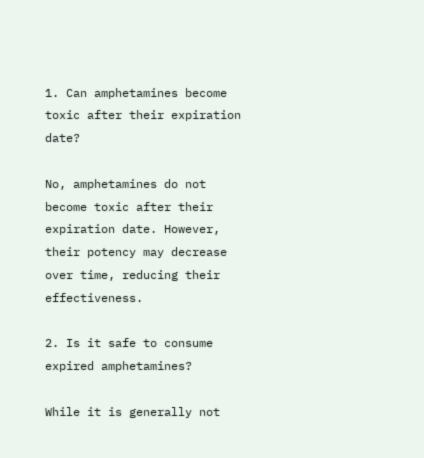1. Can amphetamines become toxic after their expiration date?

No, amphetamines do not become toxic after their expiration date. However, their potency may decrease over time, reducing their effectiveness.

2. Is it safe to consume expired amphetamines?

While it is generally not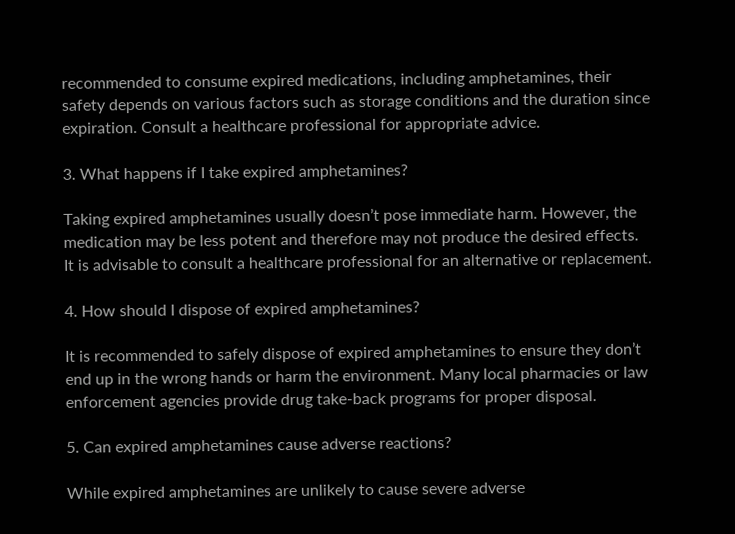recommended to consume expired medications, including amphetamines, their safety depends on various factors such as storage conditions and the duration since expiration. Consult a healthcare professional for appropriate advice.

3. What happens if I take expired amphetamines?

Taking expired amphetamines usually doesn’t pose immediate harm. However, the medication may be less potent and therefore may not produce the desired effects. It is advisable to consult a healthcare professional for an alternative or replacement.

4. How should I dispose of expired amphetamines?

It is recommended to safely dispose of expired amphetamines to ensure they don’t end up in the wrong hands or harm the environment. Many local pharmacies or law enforcement agencies provide drug take-back programs for proper disposal.

5. Can expired amphetamines cause adverse reactions?

While expired amphetamines are unlikely to cause severe adverse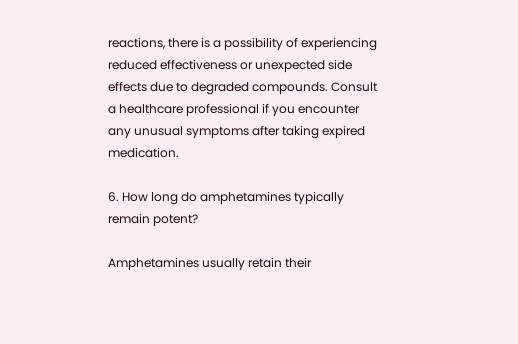reactions, there is a possibility of experiencing reduced effectiveness or unexpected side effects due to degraded compounds. Consult a healthcare professional if you encounter any unusual symptoms after taking expired medication.

6. How long do amphetamines typically remain potent?

Amphetamines usually retain their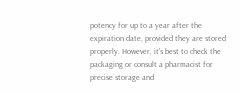potency for up to a year after the expiration date, provided they are stored properly. However, it’s best to check the packaging or consult a pharmacist for precise storage and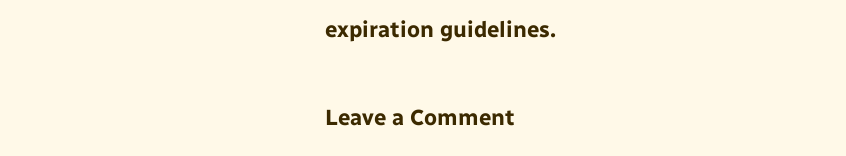expiration guidelines.

Leave a Comment